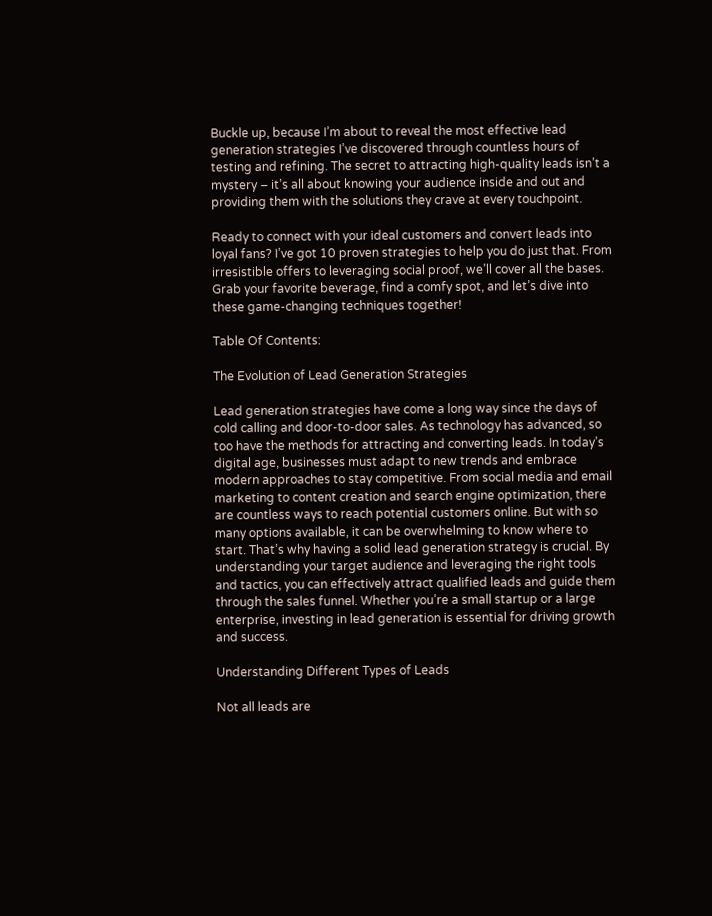Buckle up, because I’m about to reveal the most effective lead generation strategies I’ve discovered through countless hours of testing and refining. The secret to attracting high-quality leads isn’t a mystery – it’s all about knowing your audience inside and out and providing them with the solutions they crave at every touchpoint.

Ready to connect with your ideal customers and convert leads into loyal fans? I’ve got 10 proven strategies to help you do just that. From irresistible offers to leveraging social proof, we’ll cover all the bases. Grab your favorite beverage, find a comfy spot, and let’s dive into these game-changing techniques together!

Table Of Contents:

The Evolution of Lead Generation Strategies

Lead generation strategies have come a long way since the days of cold calling and door-to-door sales. As technology has advanced, so too have the methods for attracting and converting leads. In today’s digital age, businesses must adapt to new trends and embrace modern approaches to stay competitive. From social media and email marketing to content creation and search engine optimization, there are countless ways to reach potential customers online. But with so many options available, it can be overwhelming to know where to start. That’s why having a solid lead generation strategy is crucial. By understanding your target audience and leveraging the right tools and tactics, you can effectively attract qualified leads and guide them through the sales funnel. Whether you’re a small startup or a large enterprise, investing in lead generation is essential for driving growth and success.

Understanding Different Types of Leads

Not all leads are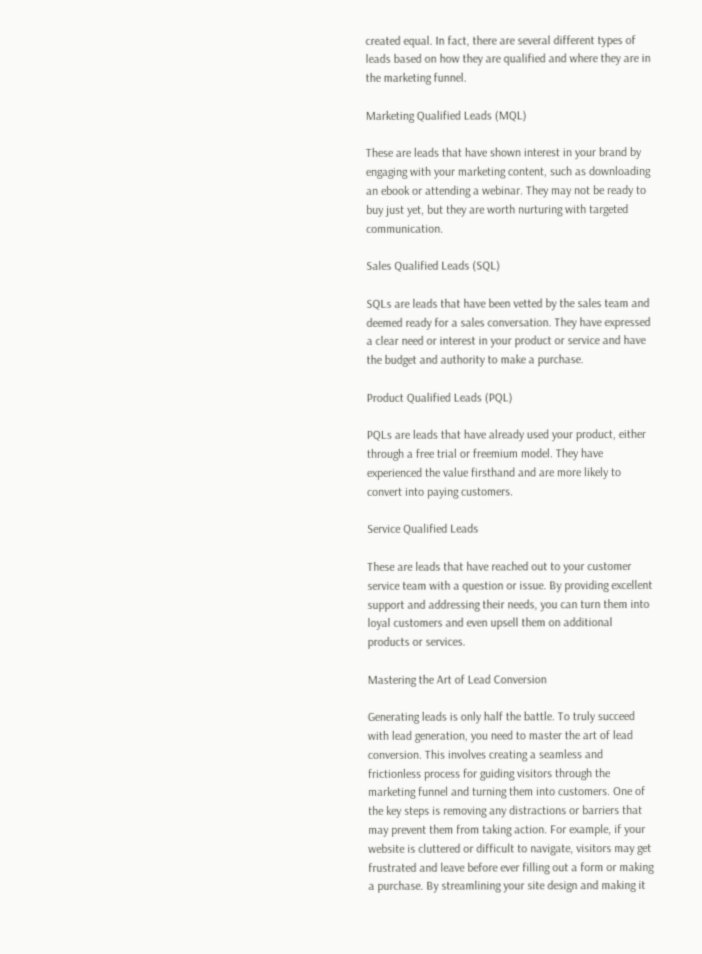created equal. In fact, there are several different types of leads based on how they are qualified and where they are in the marketing funnel.

Marketing Qualified Leads (MQL)

These are leads that have shown interest in your brand by engaging with your marketing content, such as downloading an ebook or attending a webinar. They may not be ready to buy just yet, but they are worth nurturing with targeted communication.

Sales Qualified Leads (SQL)

SQLs are leads that have been vetted by the sales team and deemed ready for a sales conversation. They have expressed a clear need or interest in your product or service and have the budget and authority to make a purchase.

Product Qualified Leads (PQL)

PQLs are leads that have already used your product, either through a free trial or freemium model. They have experienced the value firsthand and are more likely to convert into paying customers.

Service Qualified Leads

These are leads that have reached out to your customer service team with a question or issue. By providing excellent support and addressing their needs, you can turn them into loyal customers and even upsell them on additional products or services.

Mastering the Art of Lead Conversion

Generating leads is only half the battle. To truly succeed with lead generation, you need to master the art of lead conversion. This involves creating a seamless and frictionless process for guiding visitors through the marketing funnel and turning them into customers. One of the key steps is removing any distractions or barriers that may prevent them from taking action. For example, if your website is cluttered or difficult to navigate, visitors may get frustrated and leave before ever filling out a form or making a purchase. By streamlining your site design and making it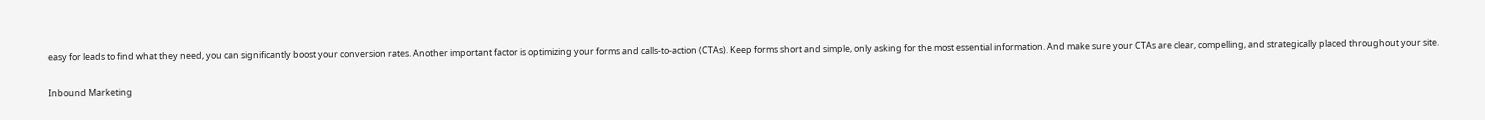easy for leads to find what they need, you can significantly boost your conversion rates. Another important factor is optimizing your forms and calls-to-action (CTAs). Keep forms short and simple, only asking for the most essential information. And make sure your CTAs are clear, compelling, and strategically placed throughout your site.

Inbound Marketing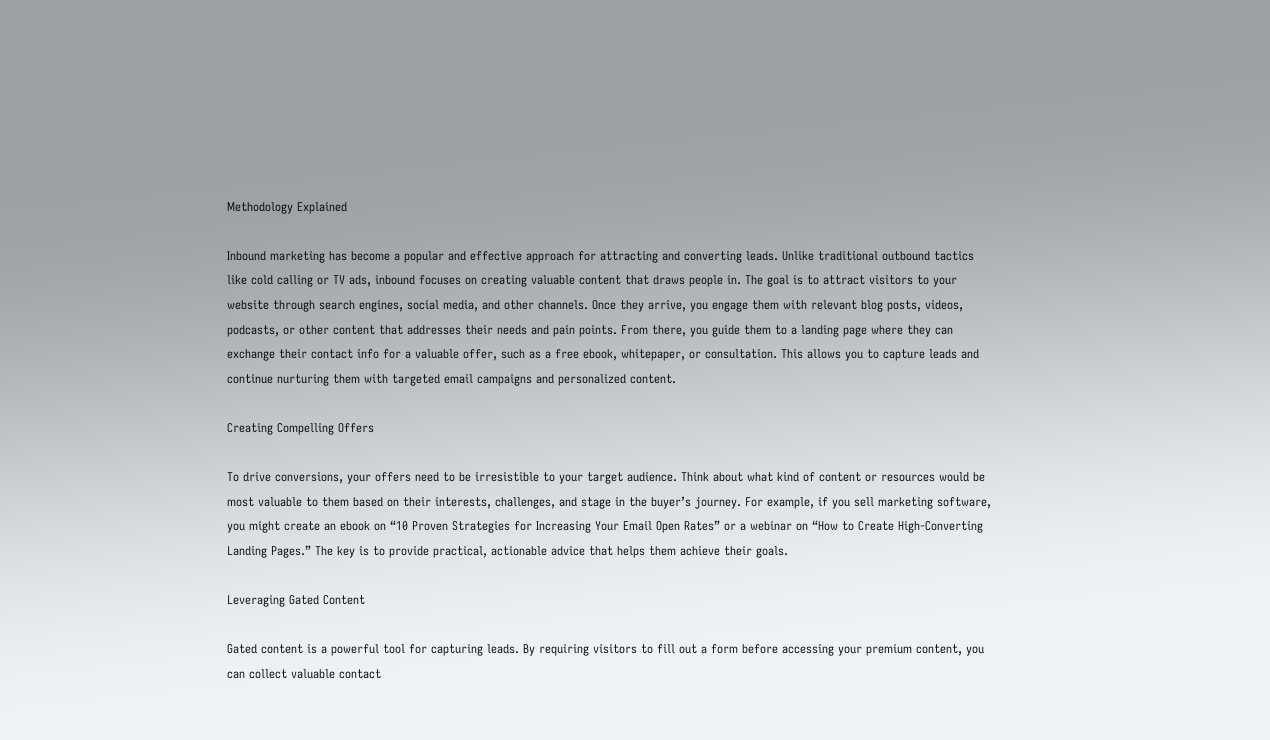Methodology Explained

Inbound marketing has become a popular and effective approach for attracting and converting leads. Unlike traditional outbound tactics like cold calling or TV ads, inbound focuses on creating valuable content that draws people in. The goal is to attract visitors to your website through search engines, social media, and other channels. Once they arrive, you engage them with relevant blog posts, videos, podcasts, or other content that addresses their needs and pain points. From there, you guide them to a landing page where they can exchange their contact info for a valuable offer, such as a free ebook, whitepaper, or consultation. This allows you to capture leads and continue nurturing them with targeted email campaigns and personalized content.

Creating Compelling Offers

To drive conversions, your offers need to be irresistible to your target audience. Think about what kind of content or resources would be most valuable to them based on their interests, challenges, and stage in the buyer’s journey. For example, if you sell marketing software, you might create an ebook on “10 Proven Strategies for Increasing Your Email Open Rates” or a webinar on “How to Create High-Converting Landing Pages.” The key is to provide practical, actionable advice that helps them achieve their goals.

Leveraging Gated Content

Gated content is a powerful tool for capturing leads. By requiring visitors to fill out a form before accessing your premium content, you can collect valuable contact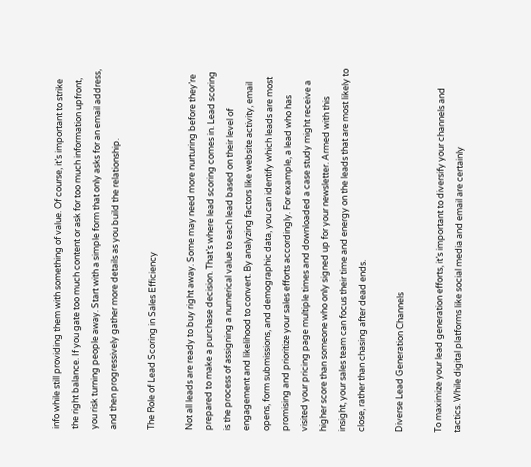info while still providing them with something of value. Of course, it’s important to strike the right balance. If you gate too much content or ask for too much information upfront, you risk turning people away. Start with a simple form that only asks for an email address, and then progressively gather more details as you build the relationship.

The Role of Lead Scoring in Sales Efficiency

Not all leads are ready to buy right away. Some may need more nurturing before they’re prepared to make a purchase decision. That’s where lead scoring comes in. Lead scoring is the process of assigning a numerical value to each lead based on their level of engagement and likelihood to convert. By analyzing factors like website activity, email opens, form submissions, and demographic data, you can identify which leads are most promising and prioritize your sales efforts accordingly. For example, a lead who has visited your pricing page multiple times and downloaded a case study might receive a higher score than someone who only signed up for your newsletter. Armed with this insight, your sales team can focus their time and energy on the leads that are most likely to close, rather than chasing after dead ends.

Diverse Lead Generation Channels

To maximize your lead generation efforts, it’s important to diversify your channels and tactics. While digital platforms like social media and email are certainly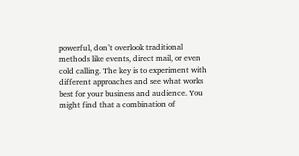powerful, don’t overlook traditional methods like events, direct mail, or even cold calling. The key is to experiment with different approaches and see what works best for your business and audience. You might find that a combination of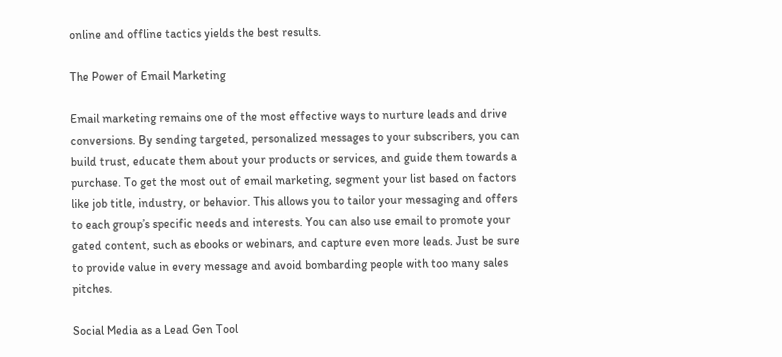online and offline tactics yields the best results.

The Power of Email Marketing

Email marketing remains one of the most effective ways to nurture leads and drive conversions. By sending targeted, personalized messages to your subscribers, you can build trust, educate them about your products or services, and guide them towards a purchase. To get the most out of email marketing, segment your list based on factors like job title, industry, or behavior. This allows you to tailor your messaging and offers to each group’s specific needs and interests. You can also use email to promote your gated content, such as ebooks or webinars, and capture even more leads. Just be sure to provide value in every message and avoid bombarding people with too many sales pitches.

Social Media as a Lead Gen Tool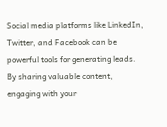Social media platforms like LinkedIn, Twitter, and Facebook can be powerful tools for generating leads. By sharing valuable content, engaging with your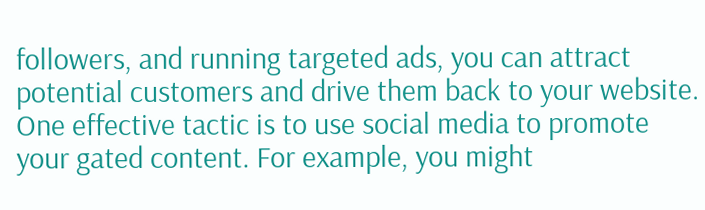followers, and running targeted ads, you can attract potential customers and drive them back to your website. One effective tactic is to use social media to promote your gated content. For example, you might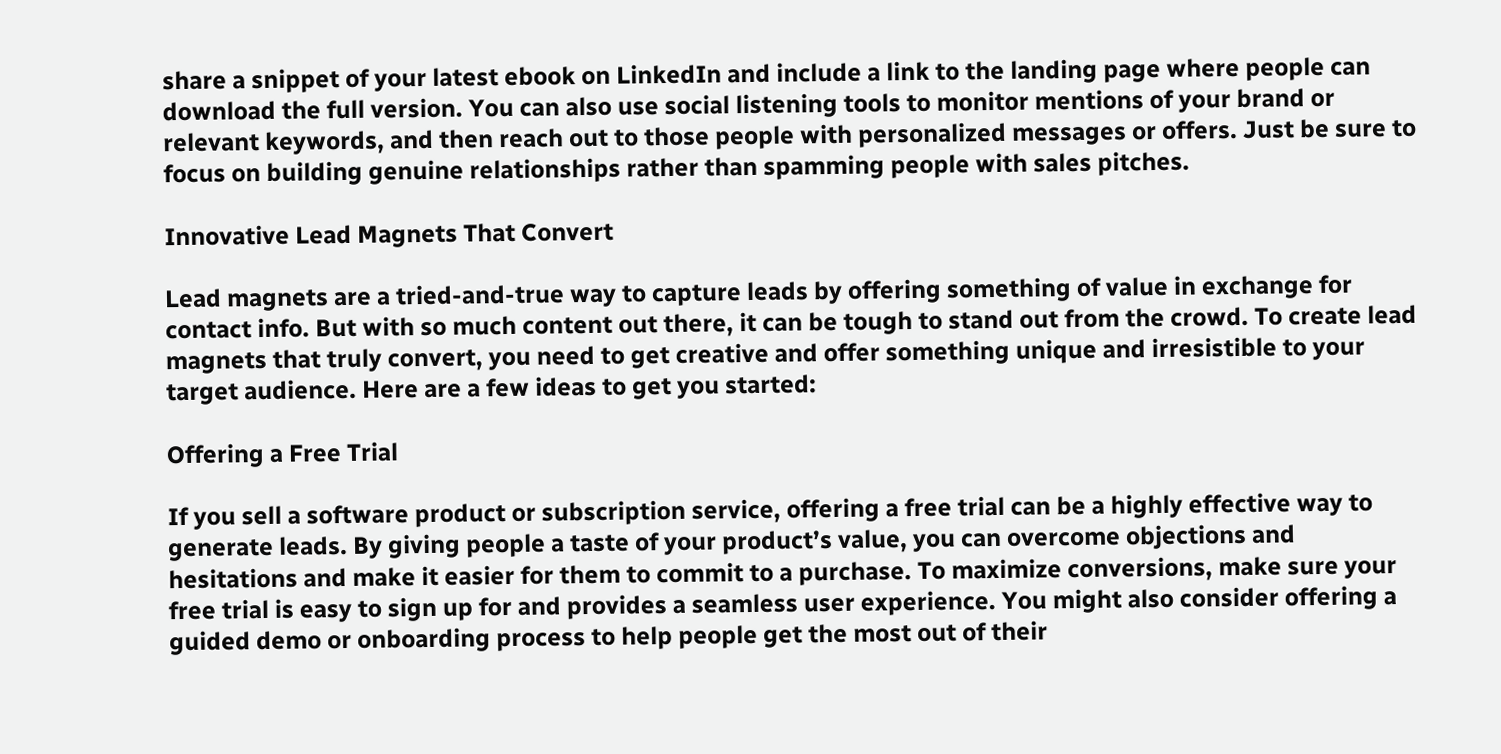share a snippet of your latest ebook on LinkedIn and include a link to the landing page where people can download the full version. You can also use social listening tools to monitor mentions of your brand or relevant keywords, and then reach out to those people with personalized messages or offers. Just be sure to focus on building genuine relationships rather than spamming people with sales pitches.

Innovative Lead Magnets That Convert

Lead magnets are a tried-and-true way to capture leads by offering something of value in exchange for contact info. But with so much content out there, it can be tough to stand out from the crowd. To create lead magnets that truly convert, you need to get creative and offer something unique and irresistible to your target audience. Here are a few ideas to get you started:

Offering a Free Trial

If you sell a software product or subscription service, offering a free trial can be a highly effective way to generate leads. By giving people a taste of your product’s value, you can overcome objections and hesitations and make it easier for them to commit to a purchase. To maximize conversions, make sure your free trial is easy to sign up for and provides a seamless user experience. You might also consider offering a guided demo or onboarding process to help people get the most out of their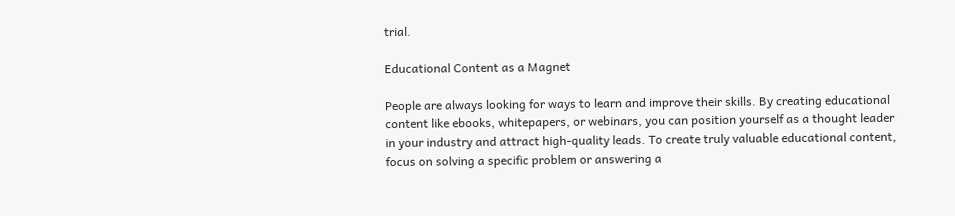trial.

Educational Content as a Magnet

People are always looking for ways to learn and improve their skills. By creating educational content like ebooks, whitepapers, or webinars, you can position yourself as a thought leader in your industry and attract high-quality leads. To create truly valuable educational content, focus on solving a specific problem or answering a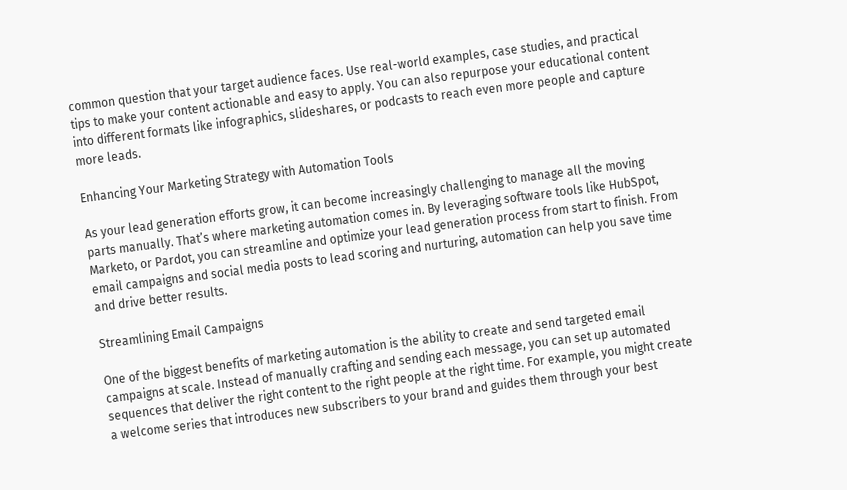common question that your target audience faces. Use real-world examples, case studies, and practical tips to make your content actionable and easy to apply. You can also repurpose your educational content into different formats like infographics, slideshares, or podcasts to reach even more people and capture more leads.

Enhancing Your Marketing Strategy with Automation Tools

As your lead generation efforts grow, it can become increasingly challenging to manage all the moving parts manually. That’s where marketing automation comes in. By leveraging software tools like HubSpot, Marketo, or Pardot, you can streamline and optimize your lead generation process from start to finish. From email campaigns and social media posts to lead scoring and nurturing, automation can help you save time and drive better results.

Streamlining Email Campaigns

One of the biggest benefits of marketing automation is the ability to create and send targeted email campaigns at scale. Instead of manually crafting and sending each message, you can set up automated sequences that deliver the right content to the right people at the right time. For example, you might create a welcome series that introduces new subscribers to your brand and guides them through your best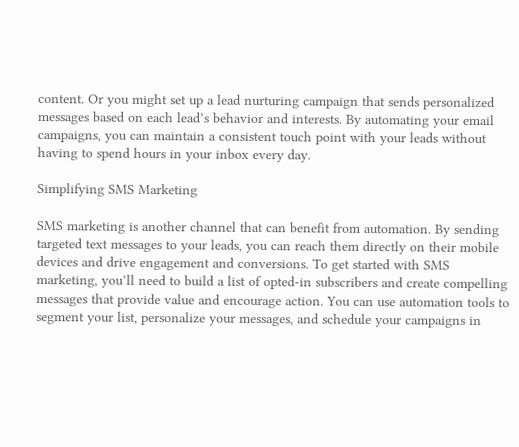content. Or you might set up a lead nurturing campaign that sends personalized messages based on each lead’s behavior and interests. By automating your email campaigns, you can maintain a consistent touch point with your leads without having to spend hours in your inbox every day.

Simplifying SMS Marketing

SMS marketing is another channel that can benefit from automation. By sending targeted text messages to your leads, you can reach them directly on their mobile devices and drive engagement and conversions. To get started with SMS marketing, you’ll need to build a list of opted-in subscribers and create compelling messages that provide value and encourage action. You can use automation tools to segment your list, personalize your messages, and schedule your campaigns in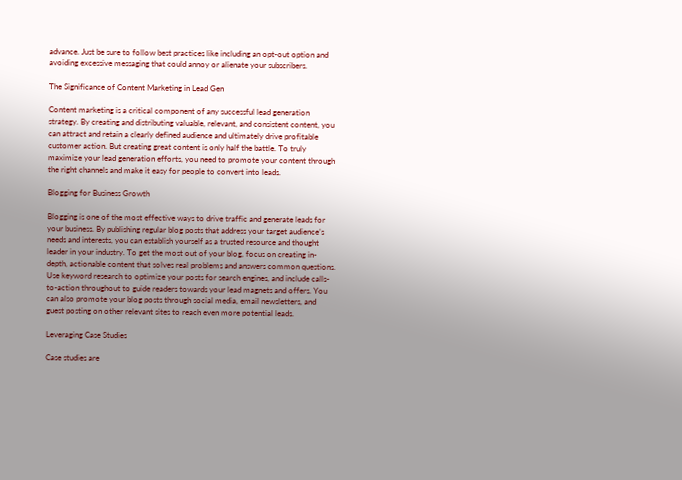advance. Just be sure to follow best practices like including an opt-out option and avoiding excessive messaging that could annoy or alienate your subscribers.

The Significance of Content Marketing in Lead Gen

Content marketing is a critical component of any successful lead generation strategy. By creating and distributing valuable, relevant, and consistent content, you can attract and retain a clearly defined audience and ultimately drive profitable customer action. But creating great content is only half the battle. To truly maximize your lead generation efforts, you need to promote your content through the right channels and make it easy for people to convert into leads.

Blogging for Business Growth

Blogging is one of the most effective ways to drive traffic and generate leads for your business. By publishing regular blog posts that address your target audience’s needs and interests, you can establish yourself as a trusted resource and thought leader in your industry. To get the most out of your blog, focus on creating in-depth, actionable content that solves real problems and answers common questions. Use keyword research to optimize your posts for search engines, and include calls-to-action throughout to guide readers towards your lead magnets and offers. You can also promote your blog posts through social media, email newsletters, and guest posting on other relevant sites to reach even more potential leads.

Leveraging Case Studies

Case studies are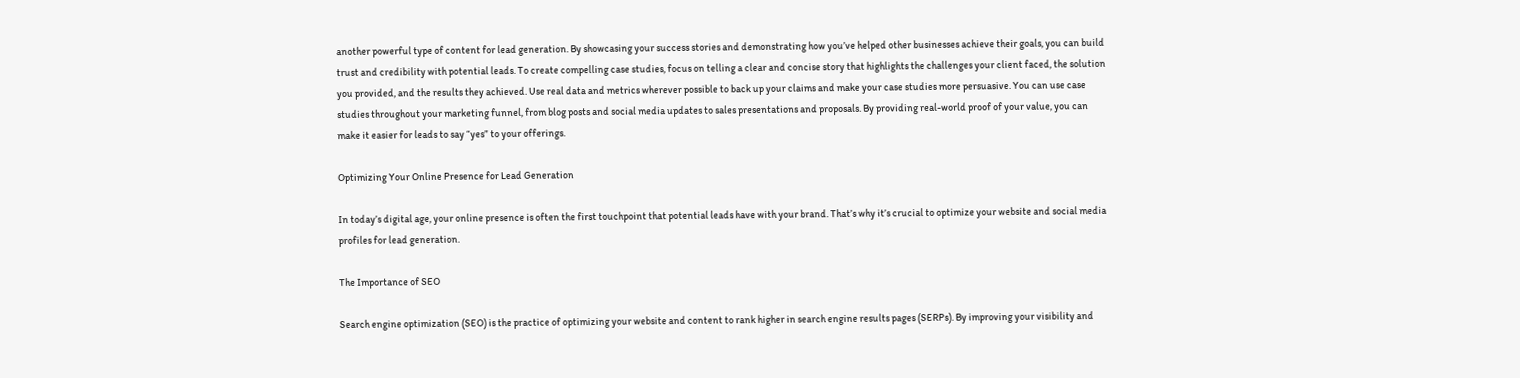another powerful type of content for lead generation. By showcasing your success stories and demonstrating how you’ve helped other businesses achieve their goals, you can build trust and credibility with potential leads. To create compelling case studies, focus on telling a clear and concise story that highlights the challenges your client faced, the solution you provided, and the results they achieved. Use real data and metrics wherever possible to back up your claims and make your case studies more persuasive. You can use case studies throughout your marketing funnel, from blog posts and social media updates to sales presentations and proposals. By providing real-world proof of your value, you can make it easier for leads to say “yes” to your offerings.

Optimizing Your Online Presence for Lead Generation

In today’s digital age, your online presence is often the first touchpoint that potential leads have with your brand. That’s why it’s crucial to optimize your website and social media profiles for lead generation.

The Importance of SEO

Search engine optimization (SEO) is the practice of optimizing your website and content to rank higher in search engine results pages (SERPs). By improving your visibility and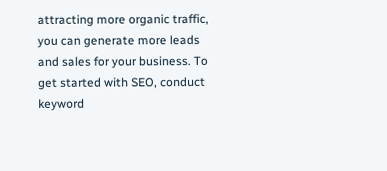attracting more organic traffic, you can generate more leads and sales for your business. To get started with SEO, conduct keyword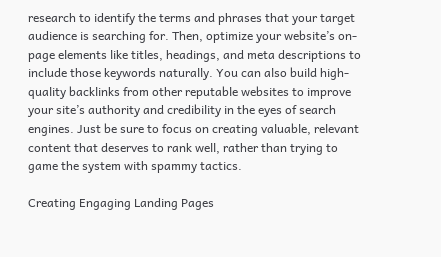research to identify the terms and phrases that your target audience is searching for. Then, optimize your website’s on-page elements like titles, headings, and meta descriptions to include those keywords naturally. You can also build high-quality backlinks from other reputable websites to improve your site’s authority and credibility in the eyes of search engines. Just be sure to focus on creating valuable, relevant content that deserves to rank well, rather than trying to game the system with spammy tactics.

Creating Engaging Landing Pages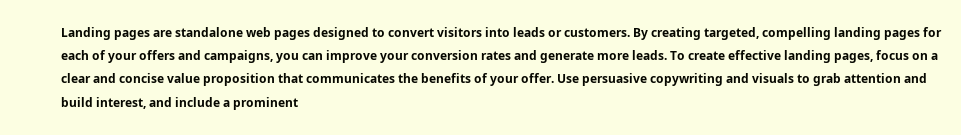Landing pages are standalone web pages designed to convert visitors into leads or customers. By creating targeted, compelling landing pages for each of your offers and campaigns, you can improve your conversion rates and generate more leads. To create effective landing pages, focus on a clear and concise value proposition that communicates the benefits of your offer. Use persuasive copywriting and visuals to grab attention and build interest, and include a prominent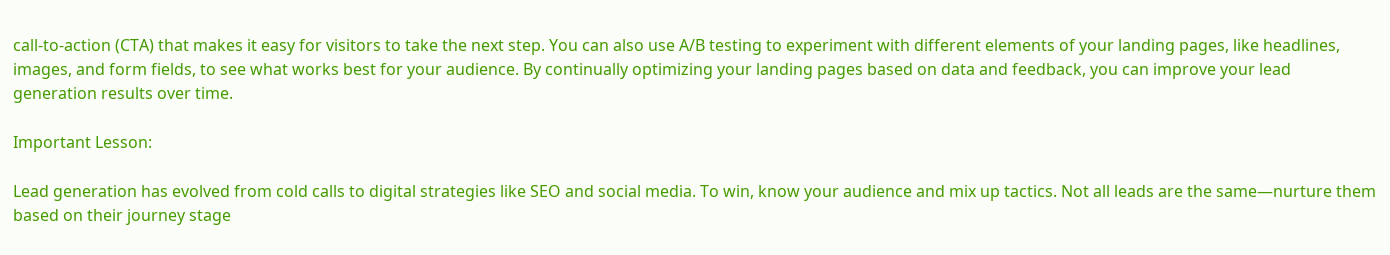call-to-action (CTA) that makes it easy for visitors to take the next step. You can also use A/B testing to experiment with different elements of your landing pages, like headlines, images, and form fields, to see what works best for your audience. By continually optimizing your landing pages based on data and feedback, you can improve your lead generation results over time.

Important Lesson:

Lead generation has evolved from cold calls to digital strategies like SEO and social media. To win, know your audience and mix up tactics. Not all leads are the same—nurture them based on their journey stage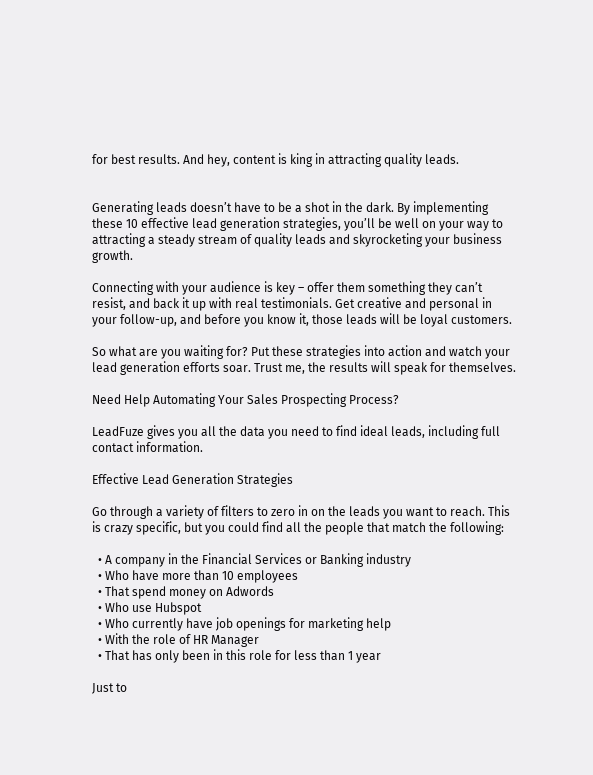for best results. And hey, content is king in attracting quality leads.


Generating leads doesn’t have to be a shot in the dark. By implementing these 10 effective lead generation strategies, you’ll be well on your way to attracting a steady stream of quality leads and skyrocketing your business growth.

Connecting with your audience is key – offer them something they can’t resist, and back it up with real testimonials. Get creative and personal in your follow-up, and before you know it, those leads will be loyal customers.

So what are you waiting for? Put these strategies into action and watch your lead generation efforts soar. Trust me, the results will speak for themselves.

Need Help Automating Your Sales Prospecting Process?

LeadFuze gives you all the data you need to find ideal leads, including full contact information.

Effective Lead Generation Strategies

Go through a variety of filters to zero in on the leads you want to reach. This is crazy specific, but you could find all the people that match the following:

  • A company in the Financial Services or Banking industry
  • Who have more than 10 employees
  • That spend money on Adwords
  • Who use Hubspot
  • Who currently have job openings for marketing help
  • With the role of HR Manager
  • That has only been in this role for less than 1 year

Just to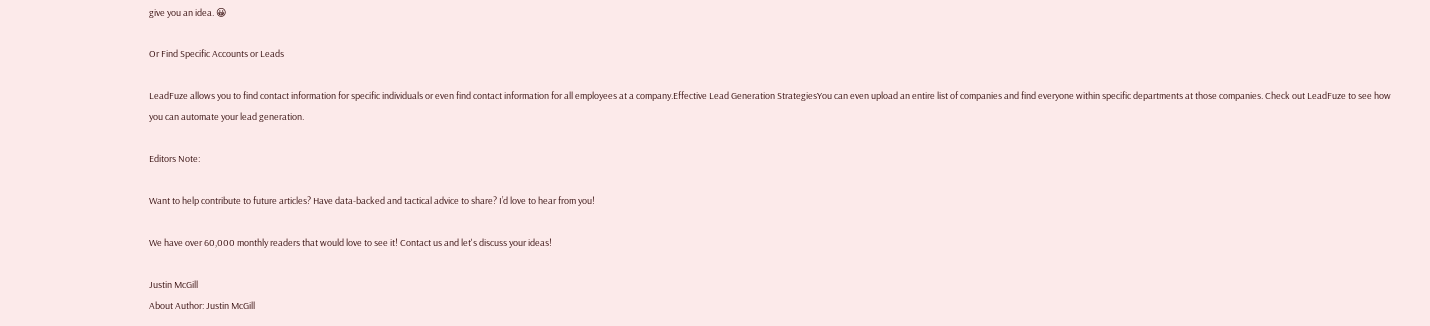give you an idea. 😀

Or Find Specific Accounts or Leads

LeadFuze allows you to find contact information for specific individuals or even find contact information for all employees at a company.Effective Lead Generation StrategiesYou can even upload an entire list of companies and find everyone within specific departments at those companies. Check out LeadFuze to see how you can automate your lead generation.

Editors Note:

Want to help contribute to future articles? Have data-backed and tactical advice to share? I’d love to hear from you!

We have over 60,000 monthly readers that would love to see it! Contact us and let's discuss your ideas!

Justin McGill
About Author: Justin McGill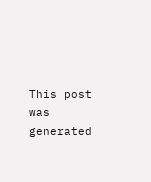This post was generated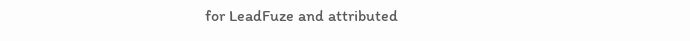for LeadFuze and attributed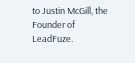to Justin McGill, the Founder of LeadFuze.